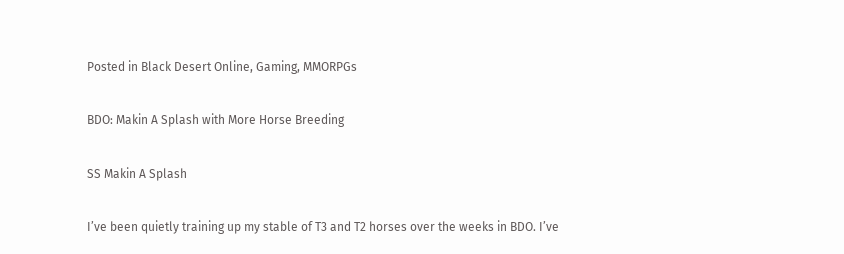Posted in Black Desert Online, Gaming, MMORPGs

BDO: Makin A Splash with More Horse Breeding

SS Makin A Splash

I’ve been quietly training up my stable of T3 and T2 horses over the weeks in BDO. I’ve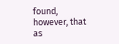found, however, that as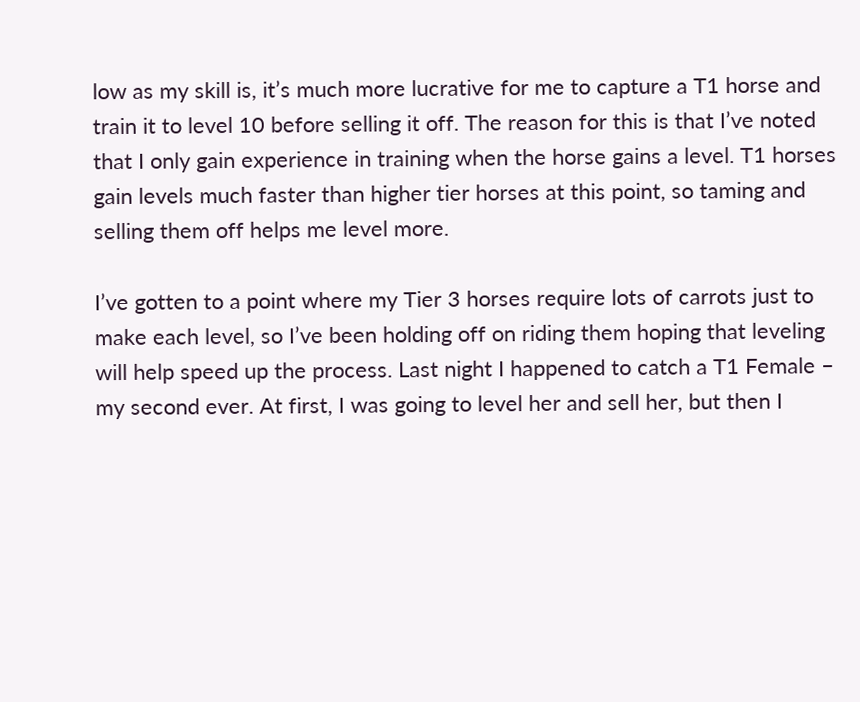low as my skill is, it’s much more lucrative for me to capture a T1 horse and train it to level 10 before selling it off. The reason for this is that I’ve noted that I only gain experience in training when the horse gains a level. T1 horses gain levels much faster than higher tier horses at this point, so taming and selling them off helps me level more.

I’ve gotten to a point where my Tier 3 horses require lots of carrots just to make each level, so I’ve been holding off on riding them hoping that leveling will help speed up the process. Last night I happened to catch a T1 Female – my second ever. At first, I was going to level her and sell her, but then I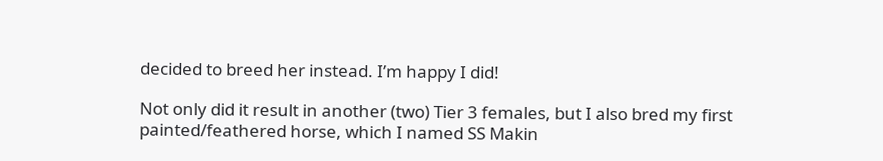decided to breed her instead. I’m happy I did!

Not only did it result in another (two) Tier 3 females, but I also bred my first painted/feathered horse, which I named SS Makin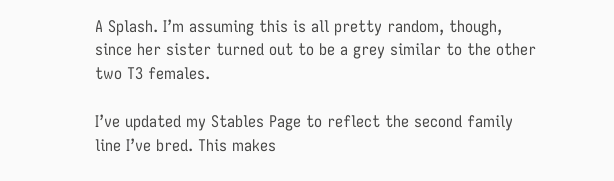A Splash. I’m assuming this is all pretty random, though, since her sister turned out to be a grey similar to the other two T3 females.

I’ve updated my Stables Page to reflect the second family line I’ve bred. This makes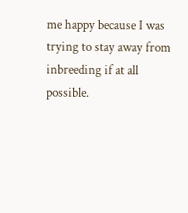me happy because I was trying to stay away from inbreeding if at all possible.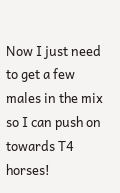Now I just need to get a few males in the mix so I can push on towards T4 horses!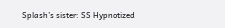Splash’s sister: SS Hypnotized